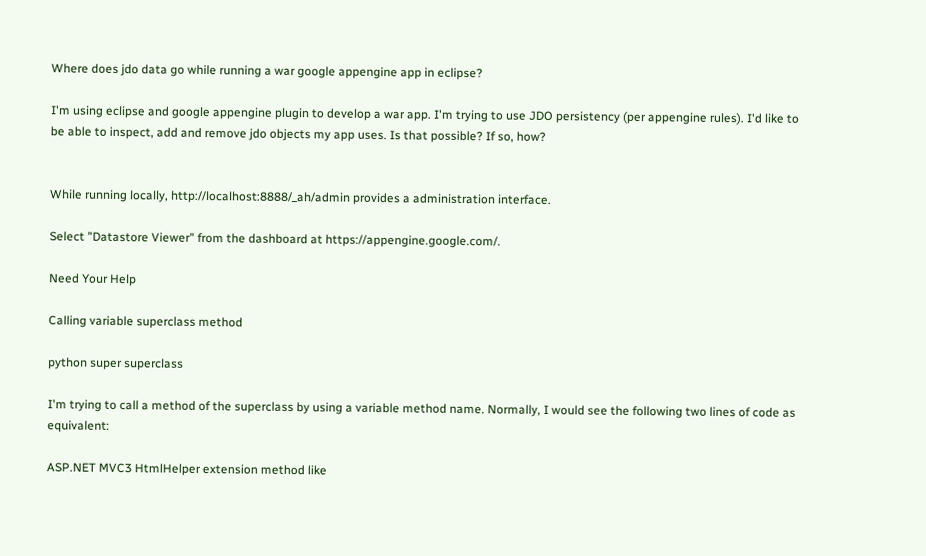Where does jdo data go while running a war google appengine app in eclipse?

I'm using eclipse and google appengine plugin to develop a war app. I'm trying to use JDO persistency (per appengine rules). I'd like to be able to inspect, add and remove jdo objects my app uses. Is that possible? If so, how?


While running locally, http://localhost:8888/_ah/admin provides a administration interface.

Select "Datastore Viewer" from the dashboard at https://appengine.google.com/.

Need Your Help

Calling variable superclass method

python super superclass

I'm trying to call a method of the superclass by using a variable method name. Normally, I would see the following two lines of code as equivalent:

ASP.NET MVC3 HtmlHelper extension method like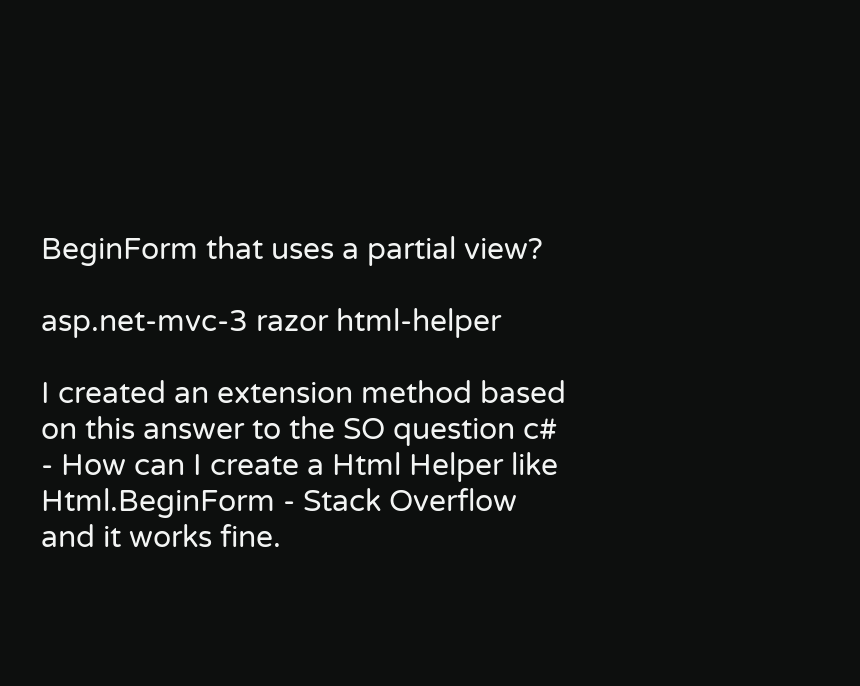BeginForm that uses a partial view?

asp.net-mvc-3 razor html-helper

I created an extension method based on this answer to the SO question c# - How can I create a Html Helper like Html.BeginForm - Stack Overflow and it works fine.